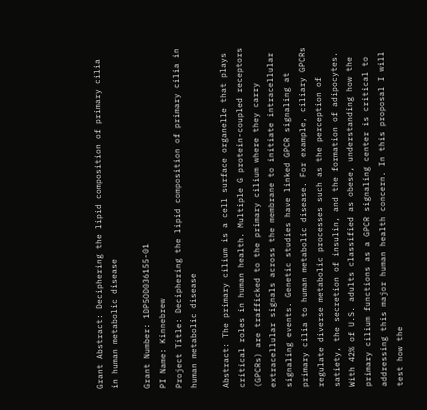Grant Abstract: Deciphering the lipid composition of primary cilia in human metabolic disease

Grant Number: 1DP5OD036155-01
PI Name: Kinnebrew
Project Title: Deciphering the lipid composition of primary cilia in human metabolic disease

Abstract: The primary cilium is a cell surface organelle that plays critical roles in human health. Multiple G protein-coupled receptors (GPCRs) are trafficked to the primary cilium where they carry extracellular signals across the membrane to initiate intracellular signaling events. Genetic studies have linked GPCR signaling at primary cilia to human metabolic disease. For example, ciliary GPCRs regulate diverse metabolic processes such as the perception of satiety, the secretion of insulin, and the formation of adipocytes. With 42% of U.S. adults classified as obese, understanding how the primary cilium functions as a GPCR signaling center is critical to addressing this major human health concern. In this proposal I will test how the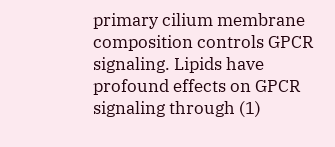primary cilium membrane composition controls GPCR signaling. Lipids have profound effects on GPCR signaling through (1)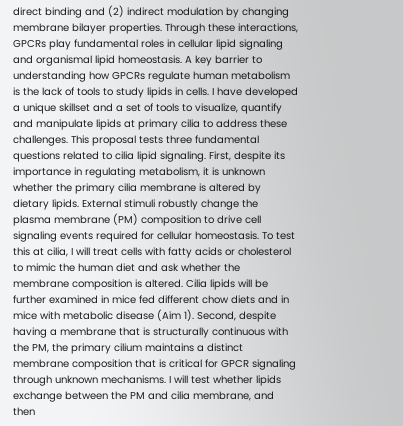direct binding and (2) indirect modulation by changing membrane bilayer properties. Through these interactions, GPCRs play fundamental roles in cellular lipid signaling and organismal lipid homeostasis. A key barrier to understanding how GPCRs regulate human metabolism is the lack of tools to study lipids in cells. I have developed a unique skillset and a set of tools to visualize, quantify and manipulate lipids at primary cilia to address these challenges. This proposal tests three fundamental questions related to cilia lipid signaling. First, despite its importance in regulating metabolism, it is unknown whether the primary cilia membrane is altered by dietary lipids. External stimuli robustly change the plasma membrane (PM) composition to drive cell signaling events required for cellular homeostasis. To test this at cilia, I will treat cells with fatty acids or cholesterol to mimic the human diet and ask whether the membrane composition is altered. Cilia lipids will be further examined in mice fed different chow diets and in mice with metabolic disease (Aim 1). Second, despite having a membrane that is structurally continuous with the PM, the primary cilium maintains a distinct membrane composition that is critical for GPCR signaling through unknown mechanisms. I will test whether lipids exchange between the PM and cilia membrane, and then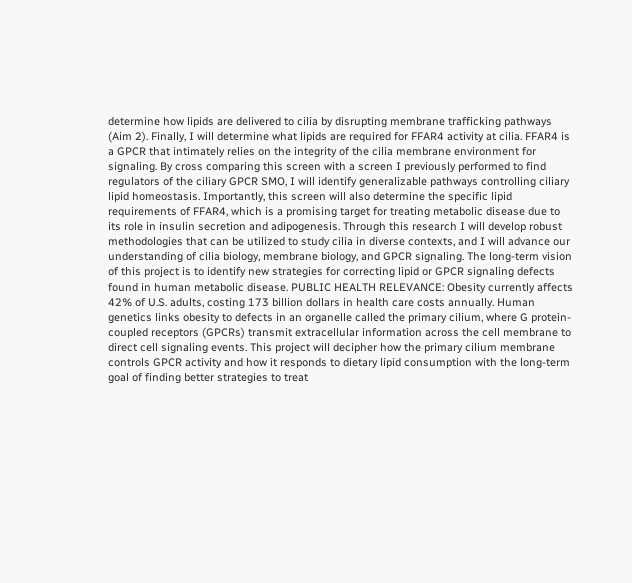determine how lipids are delivered to cilia by disrupting membrane trafficking pathways (Aim 2). Finally, I will determine what lipids are required for FFAR4 activity at cilia. FFAR4 is a GPCR that intimately relies on the integrity of the cilia membrane environment for signaling. By cross comparing this screen with a screen I previously performed to find regulators of the ciliary GPCR SMO, I will identify generalizable pathways controlling ciliary lipid homeostasis. Importantly, this screen will also determine the specific lipid requirements of FFAR4, which is a promising target for treating metabolic disease due to its role in insulin secretion and adipogenesis. Through this research I will develop robust methodologies that can be utilized to study cilia in diverse contexts, and I will advance our understanding of cilia biology, membrane biology, and GPCR signaling. The long-term vision of this project is to identify new strategies for correcting lipid or GPCR signaling defects found in human metabolic disease. PUBLIC HEALTH RELEVANCE: Obesity currently affects 42% of U.S. adults, costing 173 billion dollars in health care costs annually. Human genetics links obesity to defects in an organelle called the primary cilium, where G protein-coupled receptors (GPCRs) transmit extracellular information across the cell membrane to direct cell signaling events. This project will decipher how the primary cilium membrane controls GPCR activity and how it responds to dietary lipid consumption with the long-term goal of finding better strategies to treat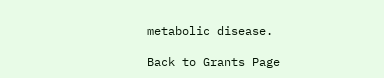metabolic disease.

Back to Grants Page